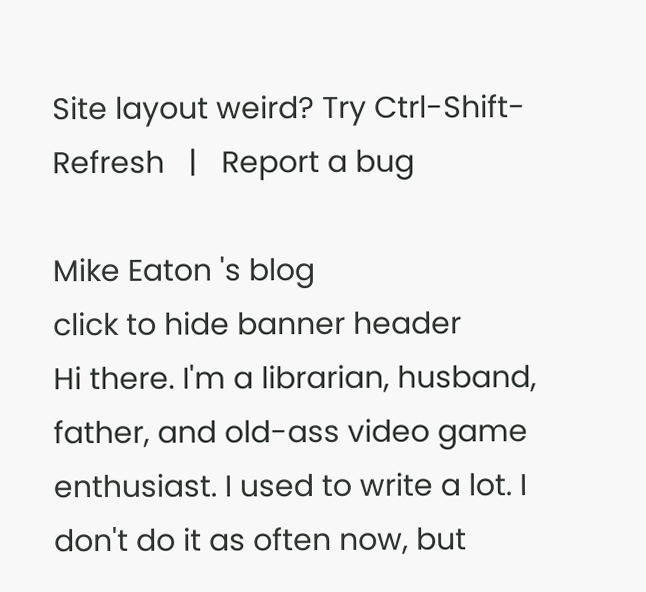Site layout weird? Try Ctrl-Shift-Refresh   |   Report a bug

Mike Eaton 's blog
click to hide banner header
Hi there. I'm a librarian, husband, father, and old-ass video game enthusiast. I used to write a lot. I don't do it as often now, but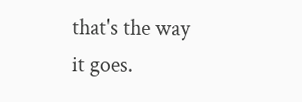that's the way it goes.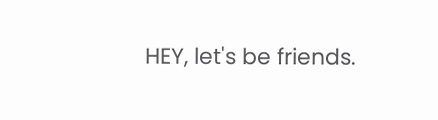HEY, let's be friends.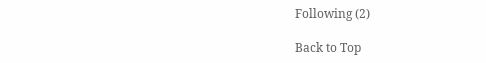Following (2)

Back to Top